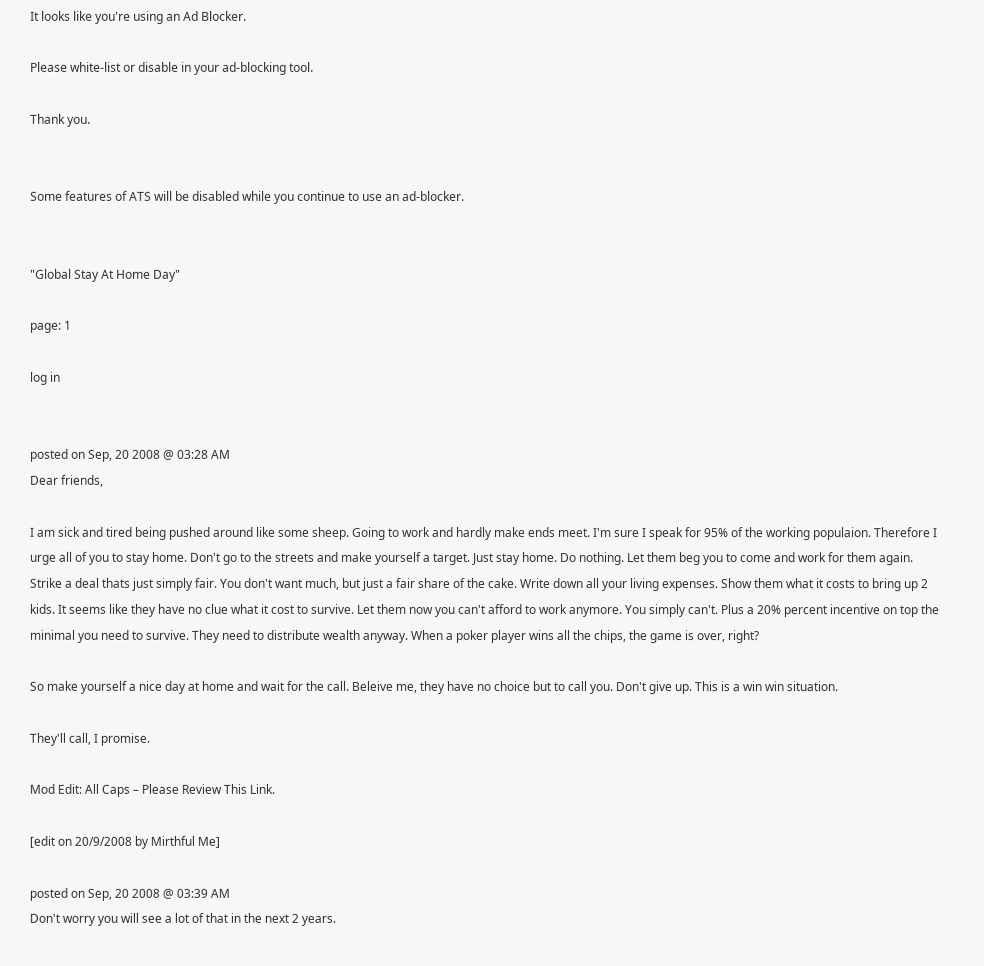It looks like you're using an Ad Blocker.

Please white-list or disable in your ad-blocking tool.

Thank you.


Some features of ATS will be disabled while you continue to use an ad-blocker.


"Global Stay At Home Day"

page: 1

log in


posted on Sep, 20 2008 @ 03:28 AM
Dear friends,

I am sick and tired being pushed around like some sheep. Going to work and hardly make ends meet. I'm sure I speak for 95% of the working populaion. Therefore I urge all of you to stay home. Don't go to the streets and make yourself a target. Just stay home. Do nothing. Let them beg you to come and work for them again. Strike a deal thats just simply fair. You don't want much, but just a fair share of the cake. Write down all your living expenses. Show them what it costs to bring up 2 kids. It seems like they have no clue what it cost to survive. Let them now you can't afford to work anymore. You simply can't. Plus a 20% percent incentive on top the minimal you need to survive. They need to distribute wealth anyway. When a poker player wins all the chips, the game is over, right?

So make yourself a nice day at home and wait for the call. Beleive me, they have no choice but to call you. Don't give up. This is a win win situation.

They'll call, I promise.

Mod Edit: All Caps – Please Review This Link.

[edit on 20/9/2008 by Mirthful Me]

posted on Sep, 20 2008 @ 03:39 AM
Don't worry you will see a lot of that in the next 2 years.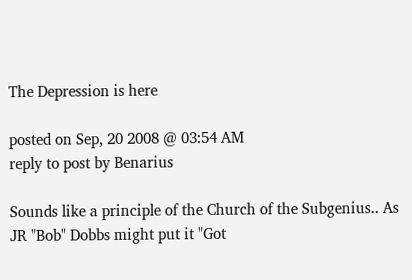The Depression is here

posted on Sep, 20 2008 @ 03:54 AM
reply to post by Benarius

Sounds like a principle of the Church of the Subgenius.. As JR "Bob" Dobbs might put it "Got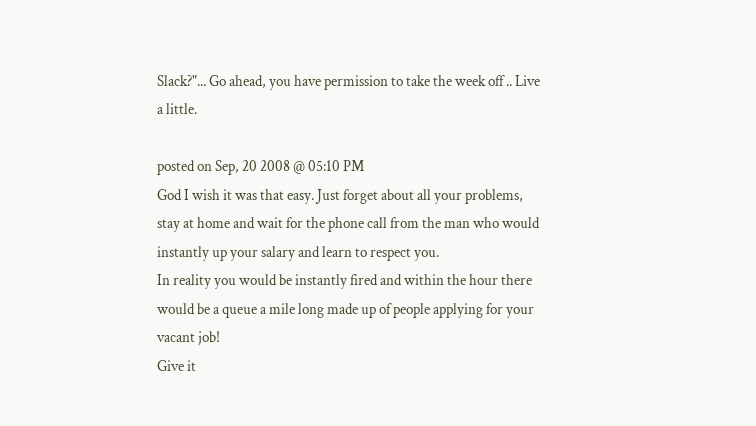Slack?"... Go ahead, you have permission to take the week off .. Live a little.

posted on Sep, 20 2008 @ 05:10 PM
God I wish it was that easy. Just forget about all your problems, stay at home and wait for the phone call from the man who would instantly up your salary and learn to respect you.
In reality you would be instantly fired and within the hour there would be a queue a mile long made up of people applying for your vacant job!
Give it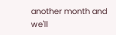another month and we'll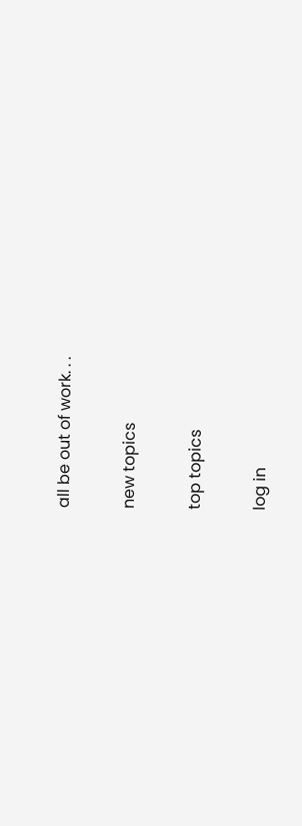all be out of work. . .

new topics

top topics

log in